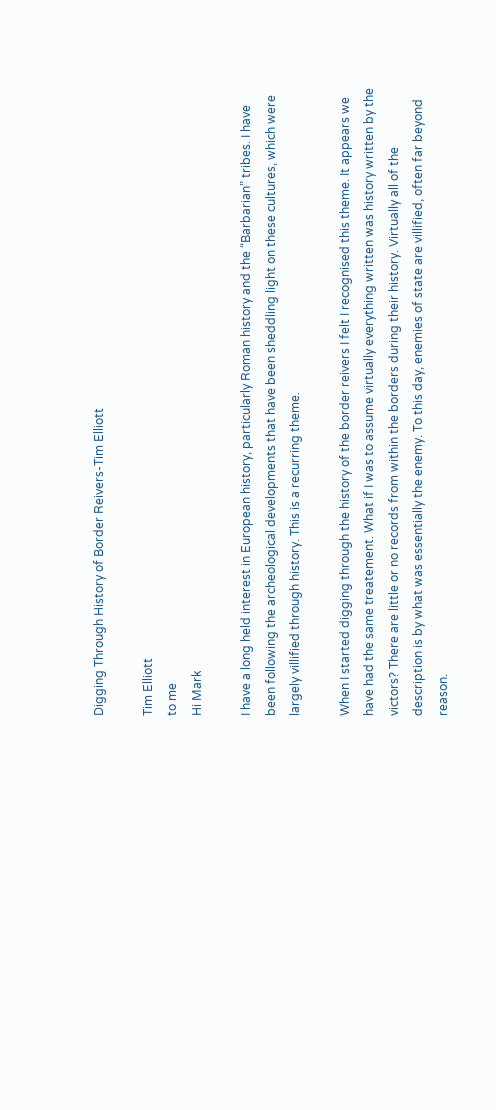Digging Through History of Border Reivers-Tim Elliott

Tim Elliott
to me
Hi Mark

I have a long held interest in European history, particularly Roman history and the “Barbarian” tribes. I have been following the archeological developments that have been sheddling light on these cultures, which were largely villified through history. This is a recurring theme.

When I started digging through the history of the border reivers I felt I recognised this theme. It appears we have had the same treatement. What if I was to assume virtually everything written was history written by the victors? There are little or no records from within the borders during their history. Virtually all of the description is by what was essentially the enemy. To this day, enemies of state are villified, often far beyond reason.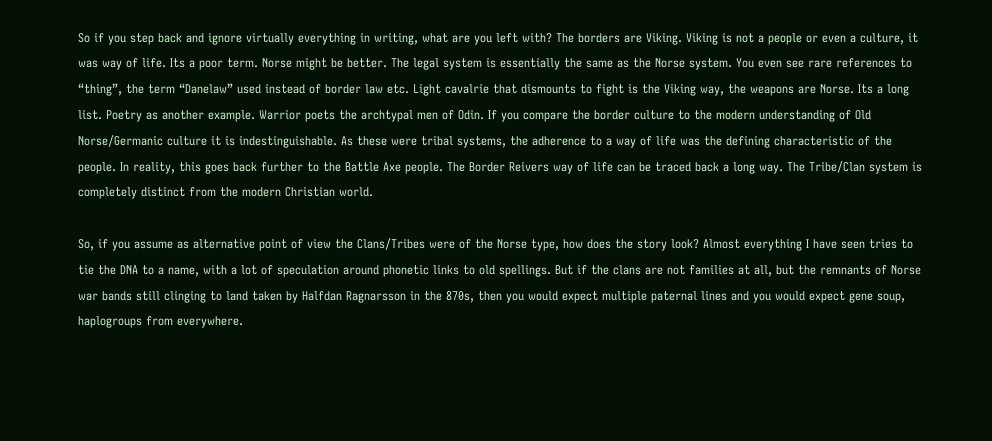So if you step back and ignore virtually everything in writing, what are you left with? The borders are Viking. Viking is not a people or even a culture, it was way of life. Its a poor term. Norse might be better. The legal system is essentially the same as the Norse system. You even see rare references to “thing”, the term “Danelaw” used instead of border law etc. Light cavalrie that dismounts to fight is the Viking way, the weapons are Norse. Its a long list. Poetry as another example. Warrior poets the archtypal men of Odin. If you compare the border culture to the modern understanding of Old Norse/Germanic culture it is indestinguishable. As these were tribal systems, the adherence to a way of life was the defining characteristic of the people. In reality, this goes back further to the Battle Axe people. The Border Reivers way of life can be traced back a long way. The Tribe/Clan system is completely distinct from the modern Christian world.

So, if you assume as alternative point of view the Clans/Tribes were of the Norse type, how does the story look? Almost everything I have seen tries to tie the DNA to a name, with a lot of speculation around phonetic links to old spellings. But if the clans are not families at all, but the remnants of Norse war bands still clinging to land taken by Halfdan Ragnarsson in the 870s, then you would expect multiple paternal lines and you would expect gene soup, haplogroups from everywhere.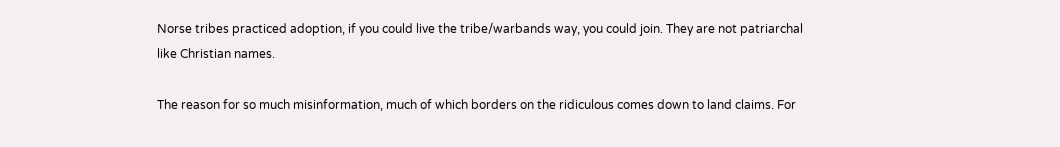Norse tribes practiced adoption, if you could live the tribe/warbands way, you could join. They are not patriarchal like Christian names.

The reason for so much misinformation, much of which borders on the ridiculous comes down to land claims. For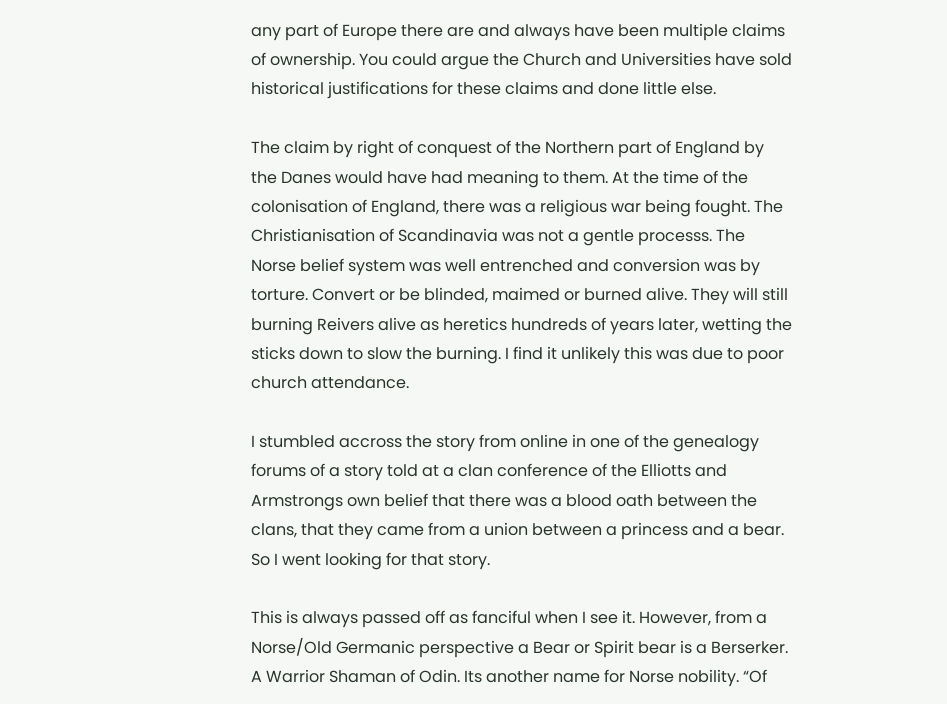any part of Europe there are and always have been multiple claims of ownership. You could argue the Church and Universities have sold historical justifications for these claims and done little else.

The claim by right of conquest of the Northern part of England by the Danes would have had meaning to them. At the time of the colonisation of England, there was a religious war being fought. The Christianisation of Scandinavia was not a gentle processs. The Norse belief system was well entrenched and conversion was by torture. Convert or be blinded, maimed or burned alive. They will still burning Reivers alive as heretics hundreds of years later, wetting the sticks down to slow the burning. I find it unlikely this was due to poor church attendance.

I stumbled accross the story from online in one of the genealogy forums of a story told at a clan conference of the Elliotts and Armstrongs own belief that there was a blood oath between the clans, that they came from a union between a princess and a bear. So I went looking for that story.

This is always passed off as fanciful when I see it. However, from a Norse/Old Germanic perspective a Bear or Spirit bear is a Berserker. A Warrior Shaman of Odin. Its another name for Norse nobility. “Of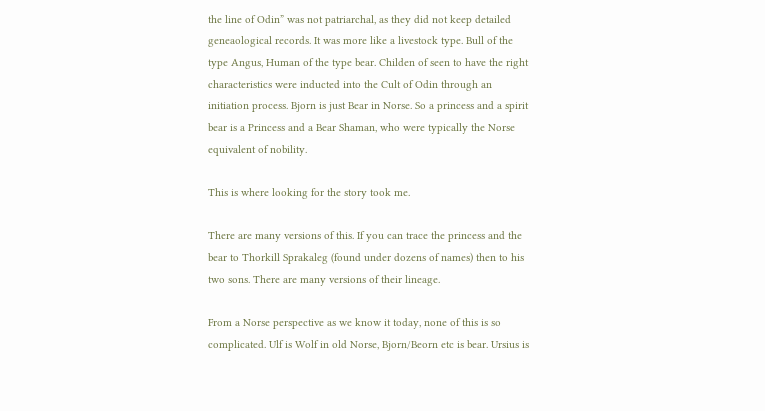the line of Odin” was not patriarchal, as they did not keep detailed geneaological records. It was more like a livestock type. Bull of the type Angus, Human of the type bear. Childen of seen to have the right characteristics were inducted into the Cult of Odin through an initiation process. Bjorn is just Bear in Norse. So a princess and a spirit bear is a Princess and a Bear Shaman, who were typically the Norse equivalent of nobility.

This is where looking for the story took me.

There are many versions of this. If you can trace the princess and the bear to Thorkill Sprakaleg (found under dozens of names) then to his two sons. There are many versions of their lineage.

From a Norse perspective as we know it today, none of this is so complicated. Ulf is Wolf in old Norse, Bjorn/Beorn etc is bear. Ursius is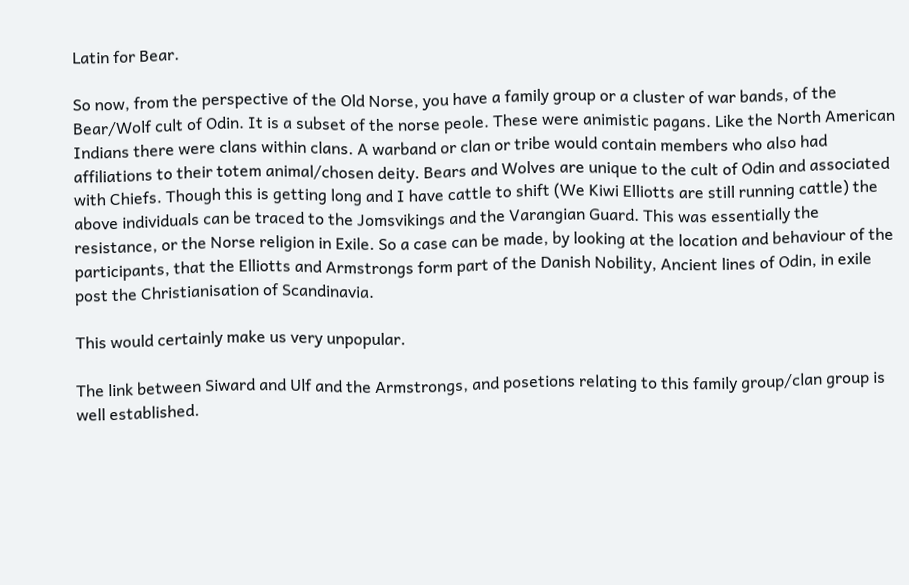Latin for Bear.

So now, from the perspective of the Old Norse, you have a family group or a cluster of war bands, of the Bear/Wolf cult of Odin. It is a subset of the norse peole. These were animistic pagans. Like the North American Indians there were clans within clans. A warband or clan or tribe would contain members who also had affiliations to their totem animal/chosen deity. Bears and Wolves are unique to the cult of Odin and associated with Chiefs. Though this is getting long and I have cattle to shift (We Kiwi Elliotts are still running cattle) the above individuals can be traced to the Jomsvikings and the Varangian Guard. This was essentially the resistance, or the Norse religion in Exile. So a case can be made, by looking at the location and behaviour of the participants, that the Elliotts and Armstrongs form part of the Danish Nobility, Ancient lines of Odin, in exile post the Christianisation of Scandinavia.

This would certainly make us very unpopular.

The link between Siward and Ulf and the Armstrongs, and posetions relating to this family group/clan group is well established.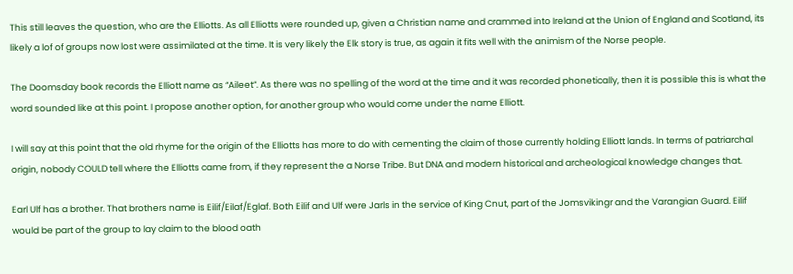This still leaves the question, who are the Elliotts. As all Elliotts were rounded up, given a Christian name and crammed into Ireland at the Union of England and Scotland, its likely a lof of groups now lost were assimilated at the time. It is very likely the Elk story is true, as again it fits well with the animism of the Norse people.

The Doomsday book records the Elliott name as “Aileet”. As there was no spelling of the word at the time and it was recorded phonetically, then it is possible this is what the word sounded like at this point. I propose another option, for another group who would come under the name Elliott.

I will say at this point that the old rhyme for the origin of the Elliotts has more to do with cementing the claim of those currently holding Elliott lands. In terms of patriarchal origin, nobody COULD tell where the Elliotts came from, if they represent the a Norse Tribe. But DNA and modern historical and archeological knowledge changes that.

Earl Ulf has a brother. That brothers name is Eilif/Eilaf/Eglaf. Both Eilif and Ulf were Jarls in the service of King Cnut, part of the Jomsvikingr and the Varangian Guard. Eilif would be part of the group to lay claim to the blood oath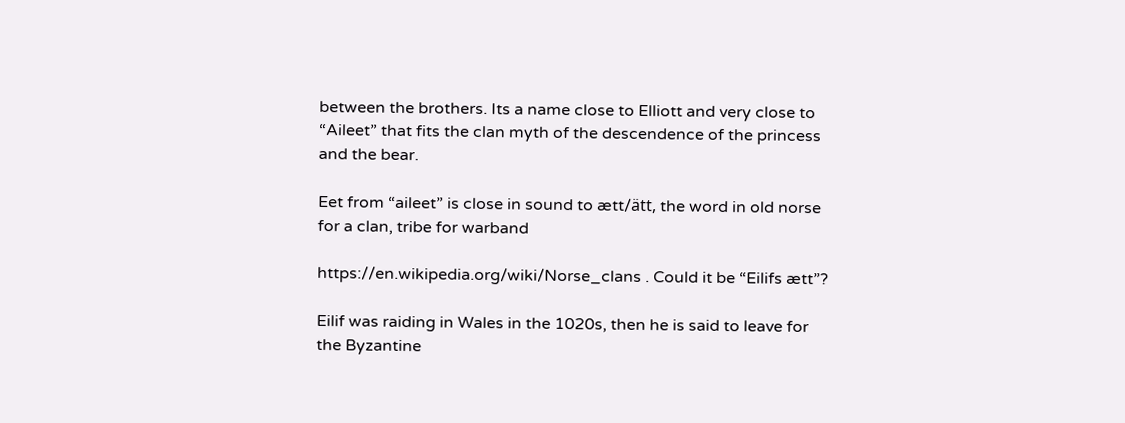between the brothers. Its a name close to Elliott and very close to “Aileet” that fits the clan myth of the descendence of the princess and the bear.

Eet from “aileet” is close in sound to ætt/ätt, the word in old norse for a clan, tribe for warband

https://en.wikipedia.org/wiki/Norse_clans . Could it be “Eilifs ætt”?

Eilif was raiding in Wales in the 1020s, then he is said to leave for the Byzantine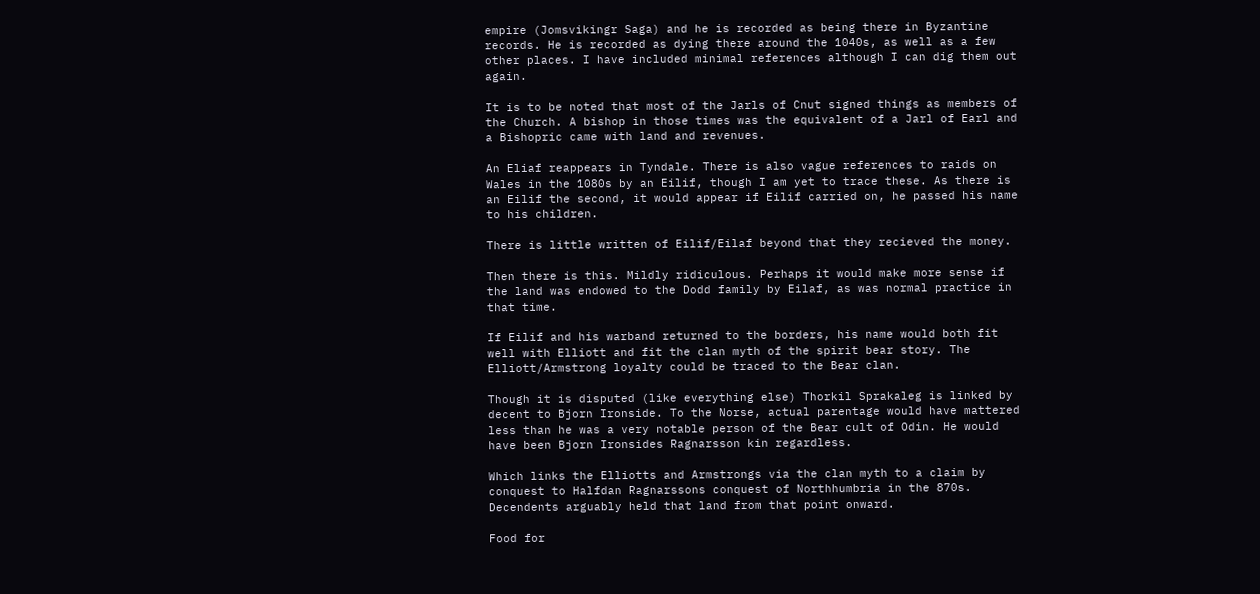empire (Jomsvikingr Saga) and he is recorded as being there in Byzantine records. He is recorded as dying there around the 1040s, as well as a few other places. I have included minimal references although I can dig them out again.

It is to be noted that most of the Jarls of Cnut signed things as members of the Church. A bishop in those times was the equivalent of a Jarl of Earl and a Bishopric came with land and revenues.

An Eliaf reappears in Tyndale. There is also vague references to raids on Wales in the 1080s by an Eilif, though I am yet to trace these. As there is an Eilif the second, it would appear if Eilif carried on, he passed his name to his children.

There is little written of Eilif/Eilaf beyond that they recieved the money.

Then there is this. Mildly ridiculous. Perhaps it would make more sense if the land was endowed to the Dodd family by Eilaf, as was normal practice in that time.

If Eilif and his warband returned to the borders, his name would both fit well with Elliott and fit the clan myth of the spirit bear story. The Elliott/Armstrong loyalty could be traced to the Bear clan.

Though it is disputed (like everything else) Thorkil Sprakaleg is linked by decent to Bjorn Ironside. To the Norse, actual parentage would have mattered less than he was a very notable person of the Bear cult of Odin. He would have been Bjorn Ironsides Ragnarsson kin regardless.

Which links the Elliotts and Armstrongs via the clan myth to a claim by conquest to Halfdan Ragnarssons conquest of Northhumbria in the 870s. Decendents arguably held that land from that point onward.

Food for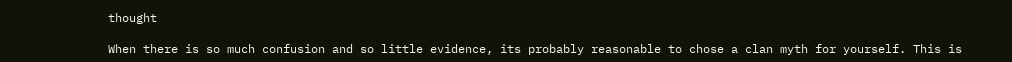thought

When there is so much confusion and so little evidence, its probably reasonable to chose a clan myth for yourself. This is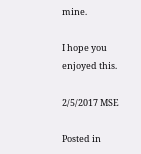mine.

I hope you enjoyed this.

2/5/2017 MSE

Posted in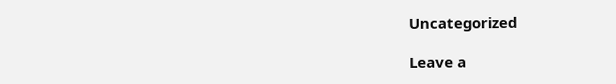Uncategorized

Leave a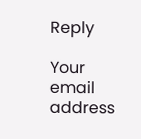Reply

Your email address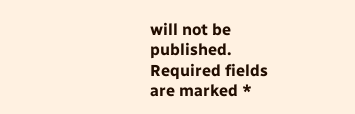will not be published. Required fields are marked *